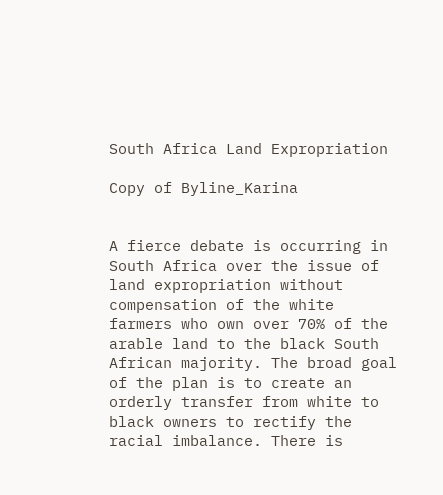South Africa Land Expropriation

Copy of Byline_Karina


A fierce debate is occurring in South Africa over the issue of land expropriation without compensation of the white farmers who own over 70% of the arable land to the black South African majority. The broad goal of the plan is to create an orderly transfer from white to black owners to rectify the racial imbalance. There is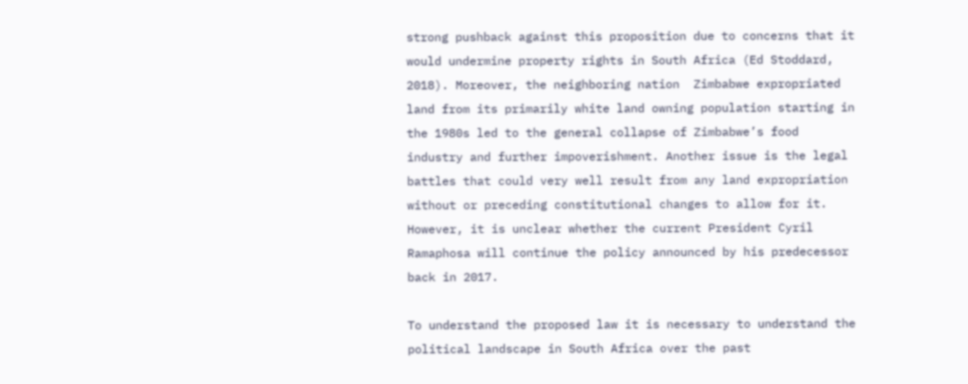strong pushback against this proposition due to concerns that it would undermine property rights in South Africa (Ed Stoddard, 2018). Moreover, the neighboring nation  Zimbabwe expropriated land from its primarily white land owning population starting in the 1980s led to the general collapse of Zimbabwe’s food industry and further impoverishment. Another issue is the legal battles that could very well result from any land expropriation without or preceding constitutional changes to allow for it. However, it is unclear whether the current President Cyril Ramaphosa will continue the policy announced by his predecessor back in 2017.

To understand the proposed law it is necessary to understand the political landscape in South Africa over the past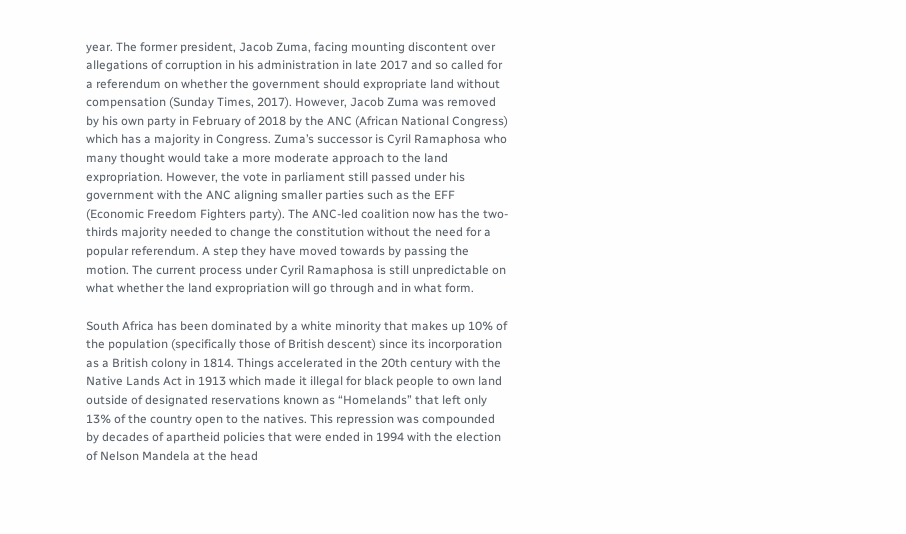year. The former president, Jacob Zuma, facing mounting discontent over allegations of corruption in his administration in late 2017 and so called for a referendum on whether the government should expropriate land without compensation (Sunday Times, 2017). However, Jacob Zuma was removed by his own party in February of 2018 by the ANC (African National Congress) which has a majority in Congress. Zuma’s successor is Cyril Ramaphosa who many thought would take a more moderate approach to the land expropriation. However, the vote in parliament still passed under his government with the ANC aligning smaller parties such as the EFF (Economic Freedom Fighters party). The ANC-led coalition now has the two-thirds majority needed to change the constitution without the need for a popular referendum. A step they have moved towards by passing the motion. The current process under Cyril Ramaphosa is still unpredictable on what whether the land expropriation will go through and in what form.

South Africa has been dominated by a white minority that makes up 10% of the population (specifically those of British descent) since its incorporation as a British colony in 1814. Things accelerated in the 20th century with the Native Lands Act in 1913 which made it illegal for black people to own land outside of designated reservations known as “Homelands” that left only 13% of the country open to the natives. This repression was compounded by decades of apartheid policies that were ended in 1994 with the election of Nelson Mandela at the head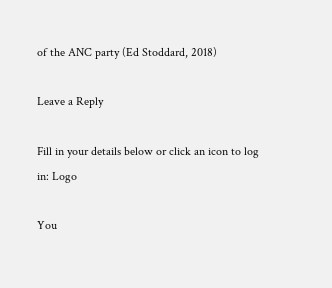of the ANC party (Ed Stoddard, 2018)

Leave a Reply

Fill in your details below or click an icon to log in: Logo

You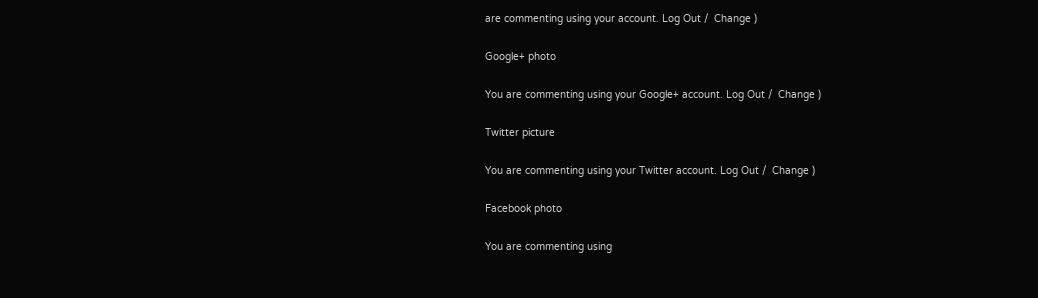are commenting using your account. Log Out /  Change )

Google+ photo

You are commenting using your Google+ account. Log Out /  Change )

Twitter picture

You are commenting using your Twitter account. Log Out /  Change )

Facebook photo

You are commenting using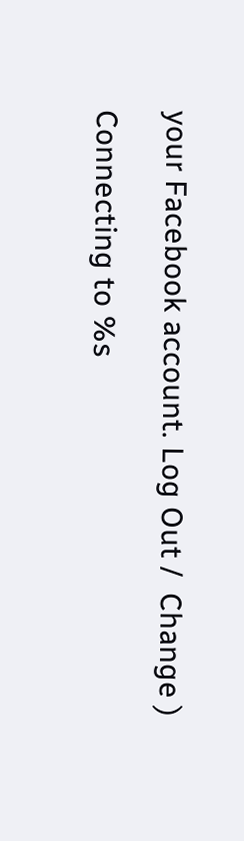your Facebook account. Log Out /  Change )

Connecting to %s